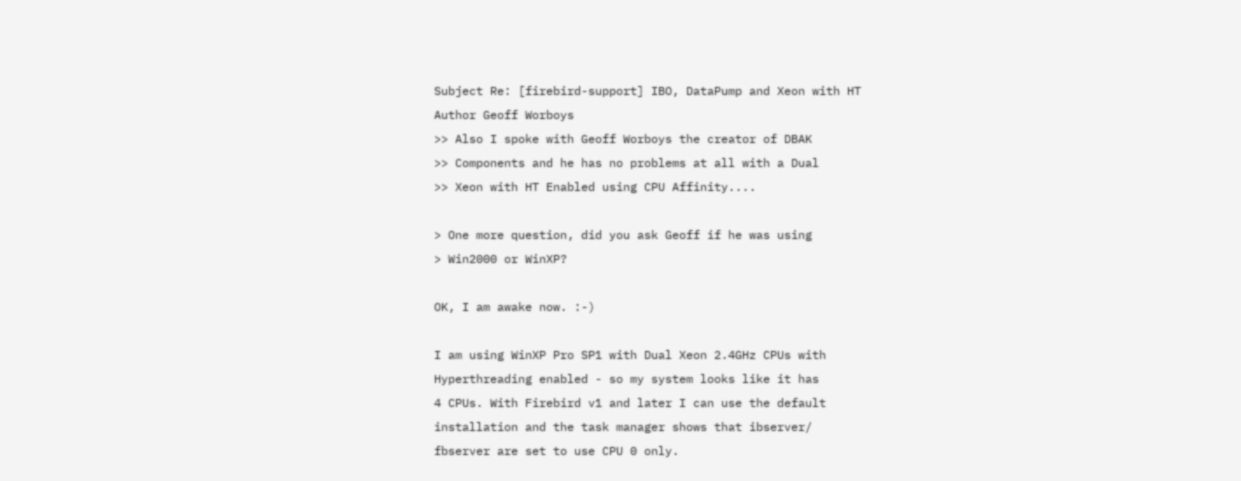Subject Re: [firebird-support] IBO, DataPump and Xeon with HT
Author Geoff Worboys
>> Also I spoke with Geoff Worboys the creator of DBAK
>> Components and he has no problems at all with a Dual
>> Xeon with HT Enabled using CPU Affinity....

> One more question, did you ask Geoff if he was using
> Win2000 or WinXP?

OK, I am awake now. :-)

I am using WinXP Pro SP1 with Dual Xeon 2.4GHz CPUs with
Hyperthreading enabled - so my system looks like it has
4 CPUs. With Firebird v1 and later I can use the default
installation and the task manager shows that ibserver/
fbserver are set to use CPU 0 only.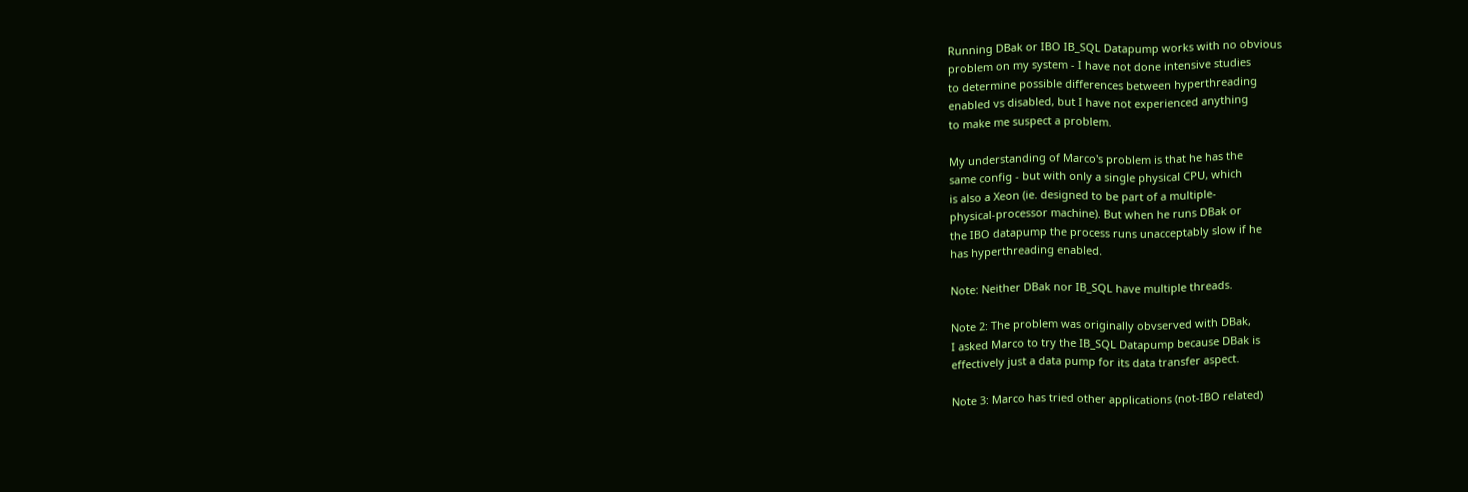Running DBak or IBO IB_SQL Datapump works with no obvious
problem on my system - I have not done intensive studies
to determine possible differences between hyperthreading
enabled vs disabled, but I have not experienced anything
to make me suspect a problem.

My understanding of Marco's problem is that he has the
same config - but with only a single physical CPU, which
is also a Xeon (ie. designed to be part of a multiple-
physical-processor machine). But when he runs DBak or
the IBO datapump the process runs unacceptably slow if he
has hyperthreading enabled.

Note: Neither DBak nor IB_SQL have multiple threads.

Note 2: The problem was originally obvserved with DBak,
I asked Marco to try the IB_SQL Datapump because DBak is
effectively just a data pump for its data transfer aspect.

Note 3: Marco has tried other applications (not-IBO related)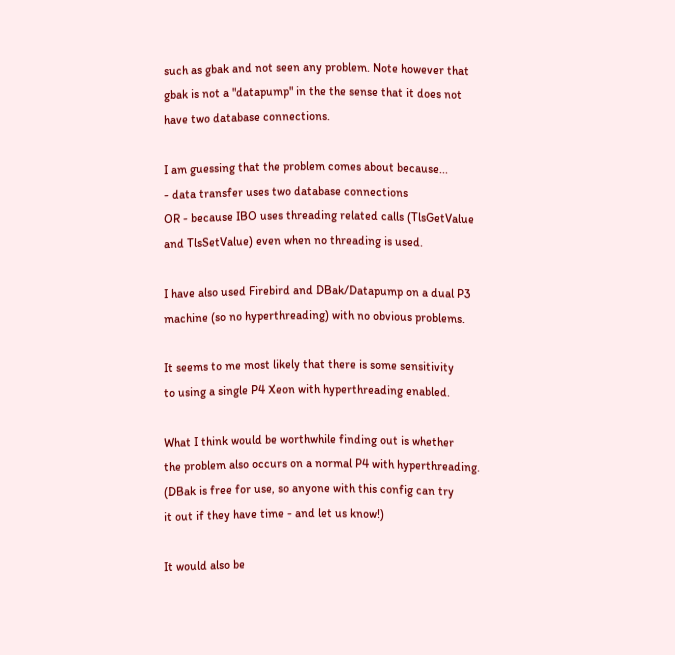such as gbak and not seen any problem. Note however that
gbak is not a "datapump" in the the sense that it does not
have two database connections.

I am guessing that the problem comes about because...
- data transfer uses two database connections
OR - because IBO uses threading related calls (TlsGetValue
and TlsSetValue) even when no threading is used.

I have also used Firebird and DBak/Datapump on a dual P3
machine (so no hyperthreading) with no obvious problems.

It seems to me most likely that there is some sensitivity
to using a single P4 Xeon with hyperthreading enabled.

What I think would be worthwhile finding out is whether
the problem also occurs on a normal P4 with hyperthreading.
(DBak is free for use, so anyone with this config can try
it out if they have time - and let us know!)

It would also be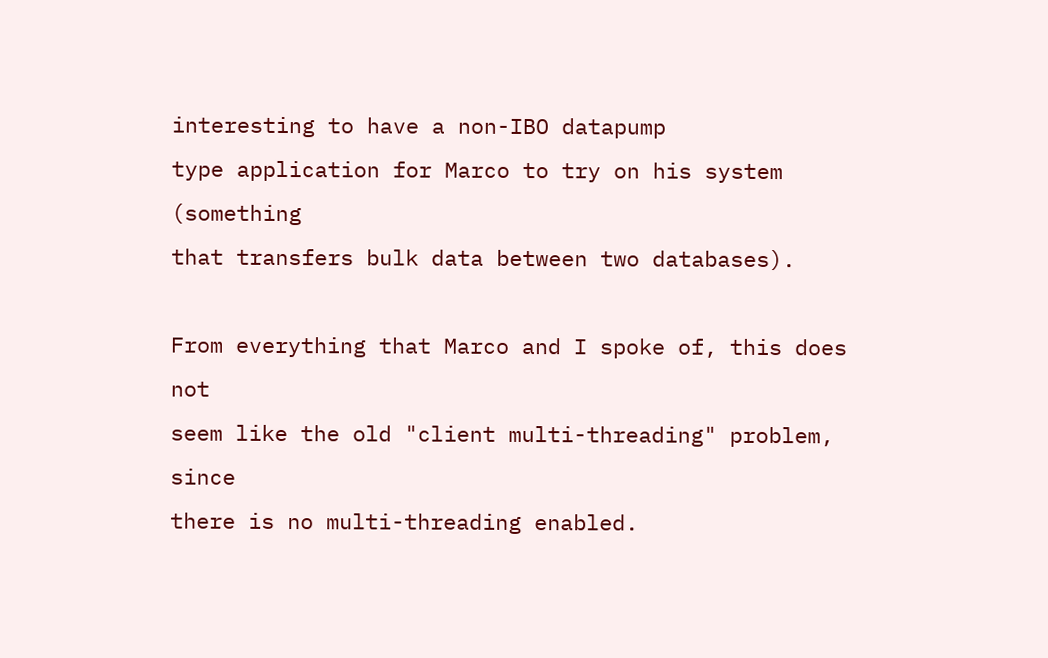interesting to have a non-IBO datapump
type application for Marco to try on his system (something
that transfers bulk data between two databases).

From everything that Marco and I spoke of, this does not
seem like the old "client multi-threading" problem, since
there is no multi-threading enabled.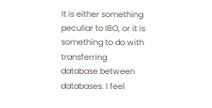It is either something
peculiar to IBO, or it is something to do with transferring
database between databases. I feel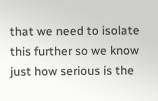that we need to isolate
this further so we know just how serious is the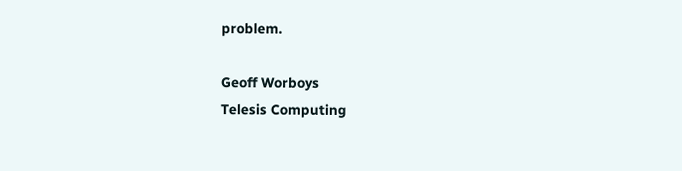problem.

Geoff Worboys
Telesis Computing